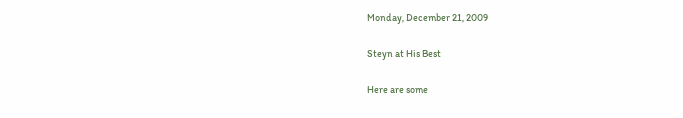Monday, December 21, 2009

Steyn at His Best

Here are some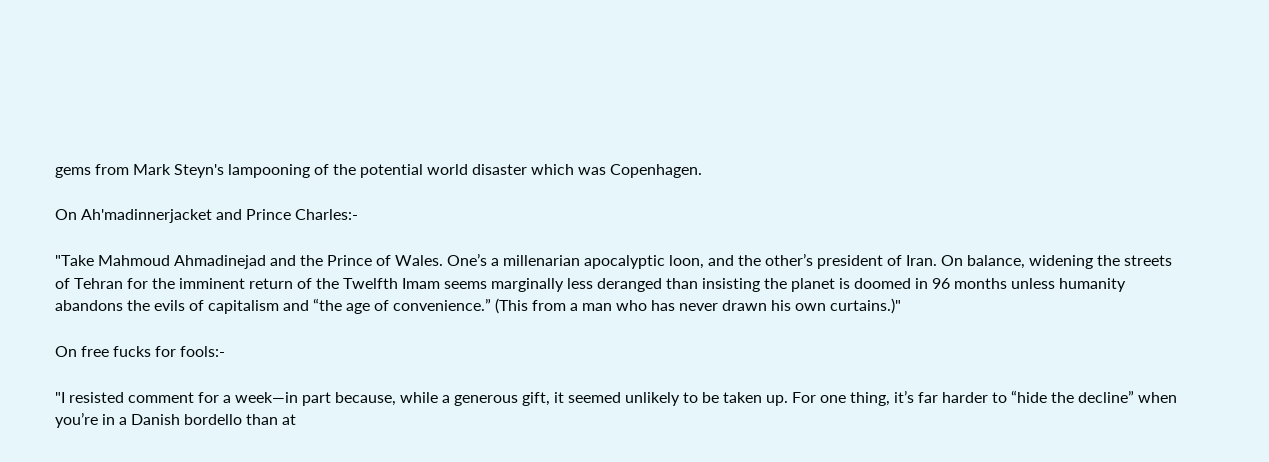gems from Mark Steyn's lampooning of the potential world disaster which was Copenhagen.

On Ah'madinnerjacket and Prince Charles:-

"Take Mahmoud Ahmadinejad and the Prince of Wales. One’s a millenarian apocalyptic loon, and the other’s president of Iran. On balance, widening the streets of Tehran for the imminent return of the Twelfth Imam seems marginally less deranged than insisting the planet is doomed in 96 months unless humanity abandons the evils of capitalism and “the age of convenience.” (This from a man who has never drawn his own curtains.)"

On free fucks for fools:-

"I resisted comment for a week—in part because, while a generous gift, it seemed unlikely to be taken up. For one thing, it’s far harder to “hide the decline” when you’re in a Danish bordello than at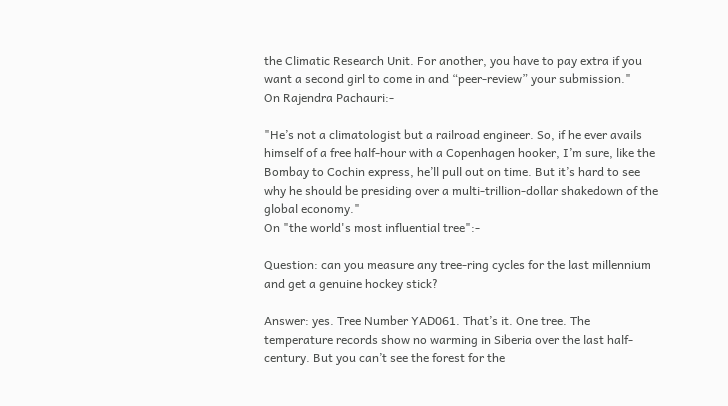the Climatic Research Unit. For another, you have to pay extra if you want a second girl to come in and “peer-review” your submission."
On Rajendra Pachauri:-

"He’s not a climatologist but a railroad engineer. So, if he ever avails himself of a free half-hour with a Copenhagen hooker, I’m sure, like the Bombay to Cochin express, he’ll pull out on time. But it’s hard to see why he should be presiding over a multi-trillion-dollar shakedown of the global economy."
On "the world's most influential tree":-

Question: can you measure any tree-ring cycles for the last millennium and get a genuine hockey stick?

Answer: yes. Tree Number YAD061. That’s it. One tree. The temperature records show no warming in Siberia over the last half-century. But you can’t see the forest for the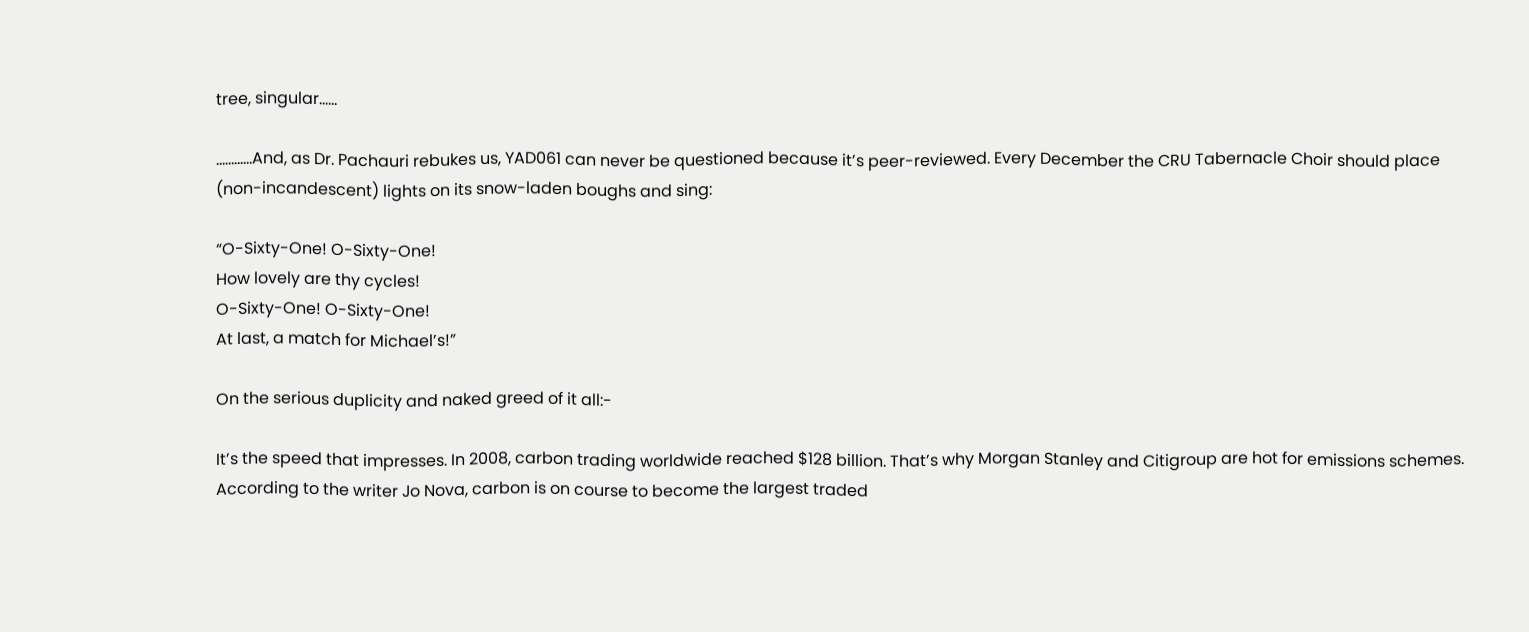tree, singular......

............And, as Dr. Pachauri rebukes us, YAD061 can never be questioned because it’s peer-reviewed. Every December the CRU Tabernacle Choir should place (non-incandescent) lights on its snow-laden boughs and sing:

“O-Sixty-One! O-Sixty-One!
How lovely are thy cycles!
O-Sixty-One! O-Sixty-One!
At last, a match for Michael’s!”

On the serious duplicity and naked greed of it all:-

It’s the speed that impresses. In 2008, carbon trading worldwide reached $128 billion. That’s why Morgan Stanley and Citigroup are hot for emissions schemes. According to the writer Jo Nova, carbon is on course to become the largest traded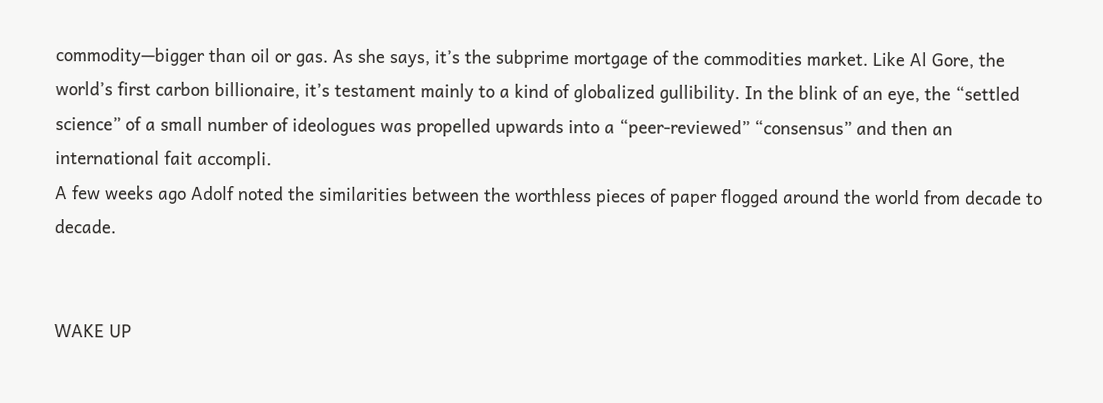commodity—bigger than oil or gas. As she says, it’s the subprime mortgage of the commodities market. Like Al Gore, the world’s first carbon billionaire, it’s testament mainly to a kind of globalized gullibility. In the blink of an eye, the “settled science” of a small number of ideologues was propelled upwards into a “peer-reviewed” “consensus” and then an international fait accompli.
A few weeks ago Adolf noted the similarities between the worthless pieces of paper flogged around the world from decade to decade.


WAKE UP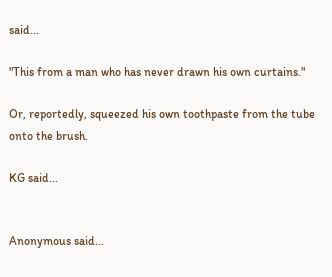said...

"This from a man who has never drawn his own curtains."

Or, reportedly, squeezed his own toothpaste from the tube onto the brush.

KG said...


Anonymous said...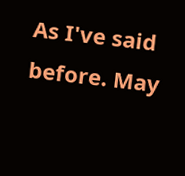As I've said before. May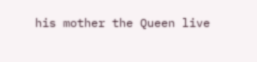his mother the Queen live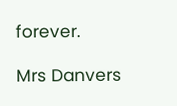forever.

Mrs Danvers